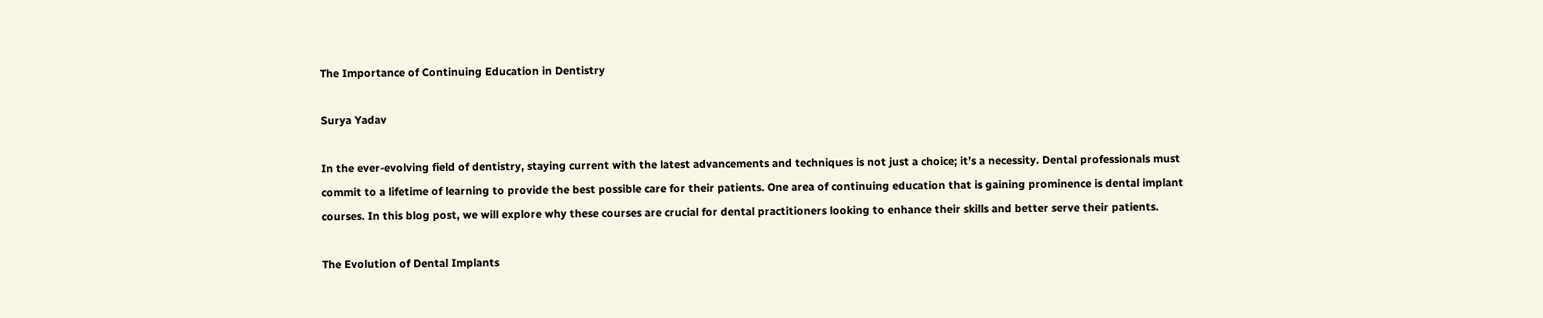The Importance of Continuing Education in Dentistry

Surya Yadav

In the ever-evolving field of dentistry, staying current with the latest advancements and techniques is not just a choice; it’s a necessity. Dental professionals must commit to a lifetime of learning to provide the best possible care for their patients. One area of continuing education that is gaining prominence is dental implant courses. In this blog post, we will explore why these courses are crucial for dental practitioners looking to enhance their skills and better serve their patients.

The Evolution of Dental Implants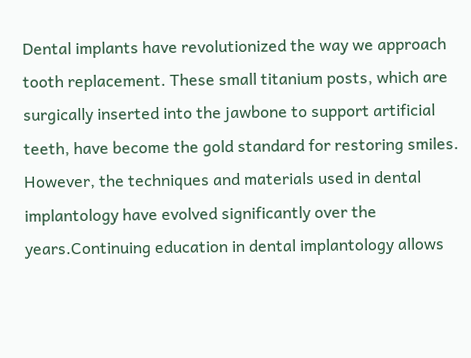Dental implants have revolutionized the way we approach tooth replacement. These small titanium posts, which are surgically inserted into the jawbone to support artificial teeth, have become the gold standard for restoring smiles. However, the techniques and materials used in dental implantology have evolved significantly over the years.Continuing education in dental implantology allows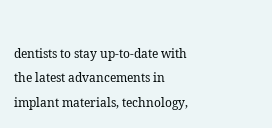dentists to stay up-to-date with the latest advancements in implant materials, technology,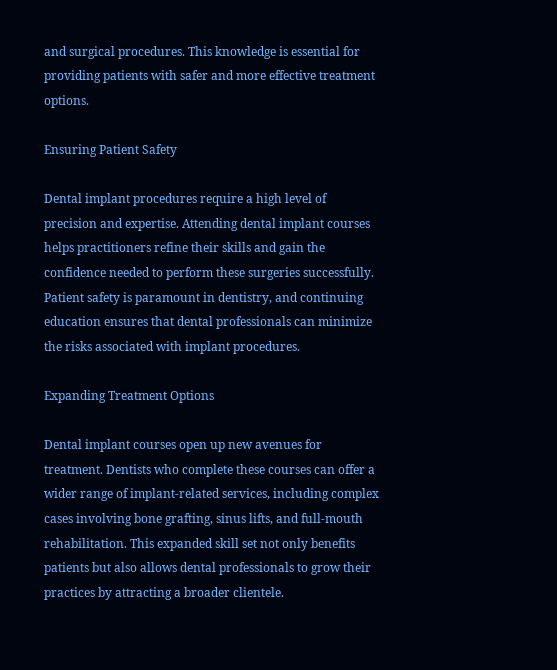and surgical procedures. This knowledge is essential for providing patients with safer and more effective treatment options.

Ensuring Patient Safety

Dental implant procedures require a high level of precision and expertise. Attending dental implant courses helps practitioners refine their skills and gain the confidence needed to perform these surgeries successfully. Patient safety is paramount in dentistry, and continuing education ensures that dental professionals can minimize the risks associated with implant procedures.

Expanding Treatment Options

Dental implant courses open up new avenues for treatment. Dentists who complete these courses can offer a wider range of implant-related services, including complex cases involving bone grafting, sinus lifts, and full-mouth rehabilitation. This expanded skill set not only benefits patients but also allows dental professionals to grow their practices by attracting a broader clientele.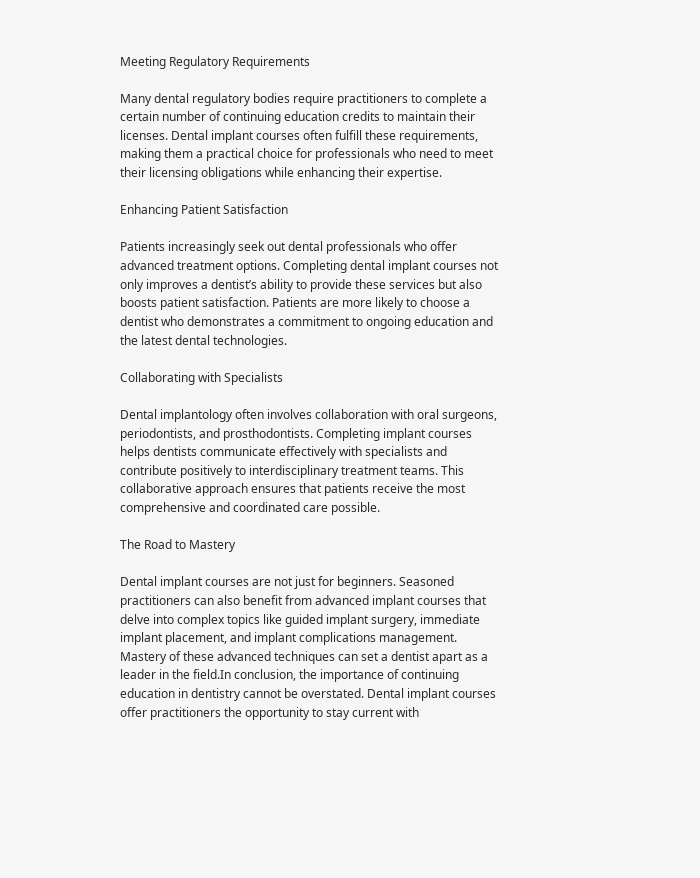Meeting Regulatory Requirements

Many dental regulatory bodies require practitioners to complete a certain number of continuing education credits to maintain their licenses. Dental implant courses often fulfill these requirements, making them a practical choice for professionals who need to meet their licensing obligations while enhancing their expertise.

Enhancing Patient Satisfaction

Patients increasingly seek out dental professionals who offer advanced treatment options. Completing dental implant courses not only improves a dentist’s ability to provide these services but also boosts patient satisfaction. Patients are more likely to choose a dentist who demonstrates a commitment to ongoing education and the latest dental technologies.

Collaborating with Specialists

Dental implantology often involves collaboration with oral surgeons, periodontists, and prosthodontists. Completing implant courses helps dentists communicate effectively with specialists and contribute positively to interdisciplinary treatment teams. This collaborative approach ensures that patients receive the most comprehensive and coordinated care possible.

The Road to Mastery

Dental implant courses are not just for beginners. Seasoned practitioners can also benefit from advanced implant courses that delve into complex topics like guided implant surgery, immediate implant placement, and implant complications management. Mastery of these advanced techniques can set a dentist apart as a leader in the field.In conclusion, the importance of continuing education in dentistry cannot be overstated. Dental implant courses offer practitioners the opportunity to stay current with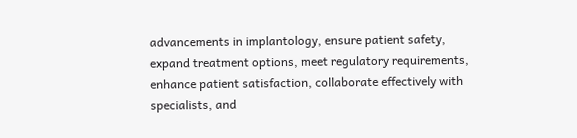advancements in implantology, ensure patient safety, expand treatment options, meet regulatory requirements, enhance patient satisfaction, collaborate effectively with specialists, and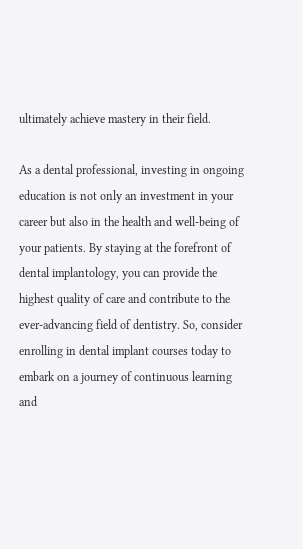ultimately achieve mastery in their field.

As a dental professional, investing in ongoing education is not only an investment in your career but also in the health and well-being of your patients. By staying at the forefront of dental implantology, you can provide the highest quality of care and contribute to the ever-advancing field of dentistry. So, consider enrolling in dental implant courses today to embark on a journey of continuous learning and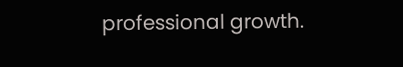professional growth.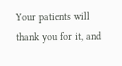Your patients will thank you for it, and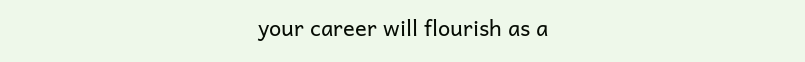your career will flourish as a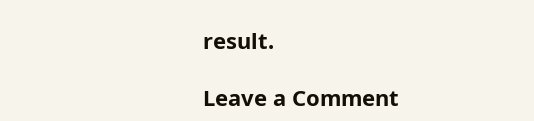result.

Leave a Comment